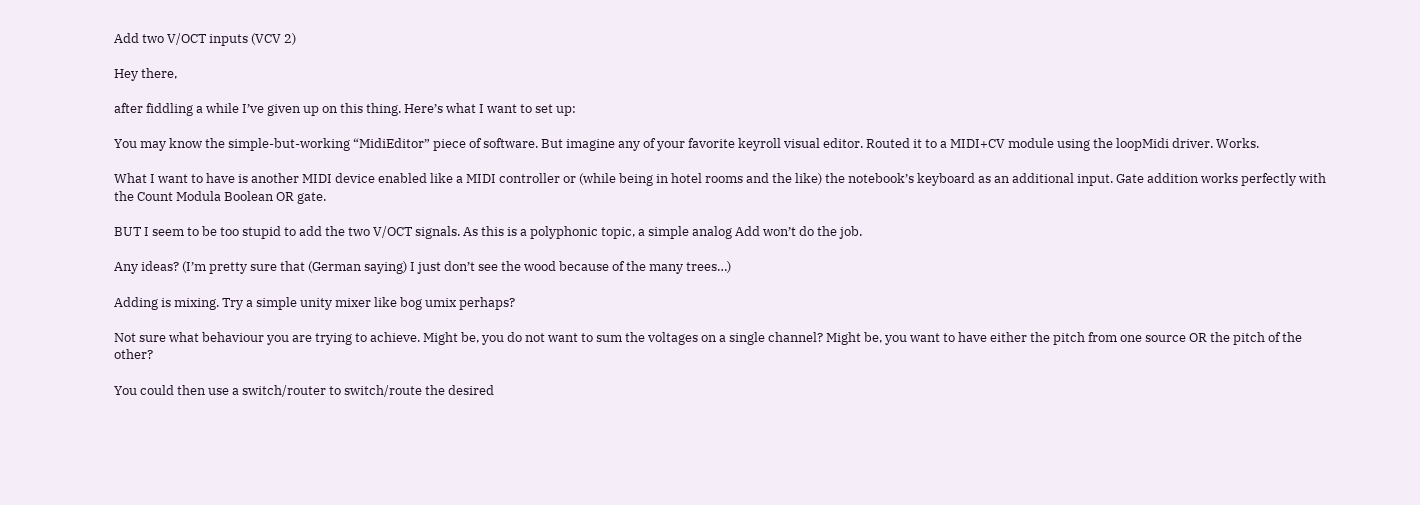Add two V/OCT inputs (VCV 2)

Hey there,

after fiddling a while I’ve given up on this thing. Here’s what I want to set up:

You may know the simple-but-working “MidiEditor” piece of software. But imagine any of your favorite keyroll visual editor. Routed it to a MIDI+CV module using the loopMidi driver. Works.

What I want to have is another MIDI device enabled like a MIDI controller or (while being in hotel rooms and the like) the notebook’s keyboard as an additional input. Gate addition works perfectly with the Count Modula Boolean OR gate.

BUT I seem to be too stupid to add the two V/OCT signals. As this is a polyphonic topic, a simple analog Add won’t do the job.

Any ideas? (I’m pretty sure that (German saying) I just don’t see the wood because of the many trees…)

Adding is mixing. Try a simple unity mixer like bog umix perhaps?

Not sure what behaviour you are trying to achieve. Might be, you do not want to sum the voltages on a single channel? Might be, you want to have either the pitch from one source OR the pitch of the other?

You could then use a switch/router to switch/route the desired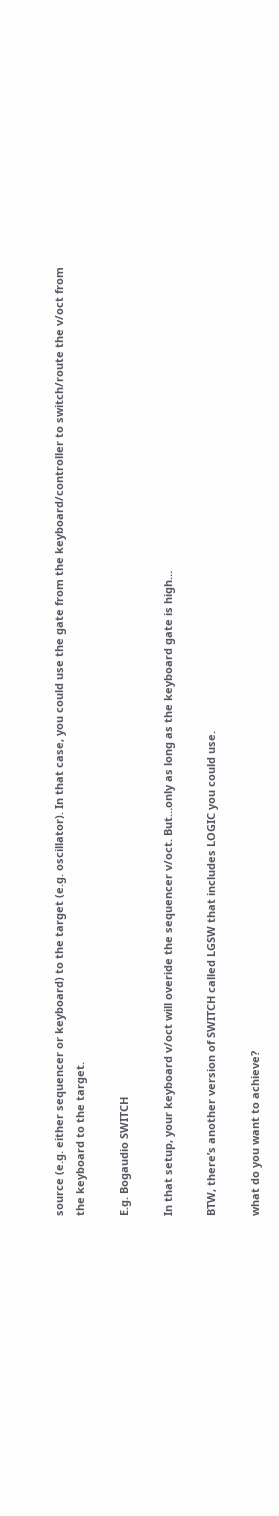source (e.g. either sequencer or keyboard) to the target (e.g. oscillator). In that case, you could use the gate from the keyboard/controller to switch/route the v/oct from the keyboard to the target.

E.g. Bogaudio SWITCH

In that setup, your keyboard v/oct will overide the sequencer v/oct. But…only as long as the keyboard gate is high…

BTW, there’s another version of SWITCH called LGSW that includes LOGIC you could use.

what do you want to achieve?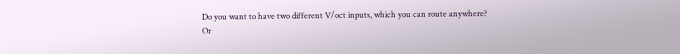Do you want to have two different V/oct inputs, which you can route anywhere?
Or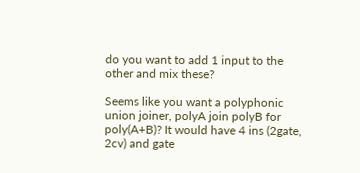do you want to add 1 input to the other and mix these?

Seems like you want a polyphonic union joiner, polyA join polyB for poly(A+B)? It would have 4 ins (2gate, 2cv) and gate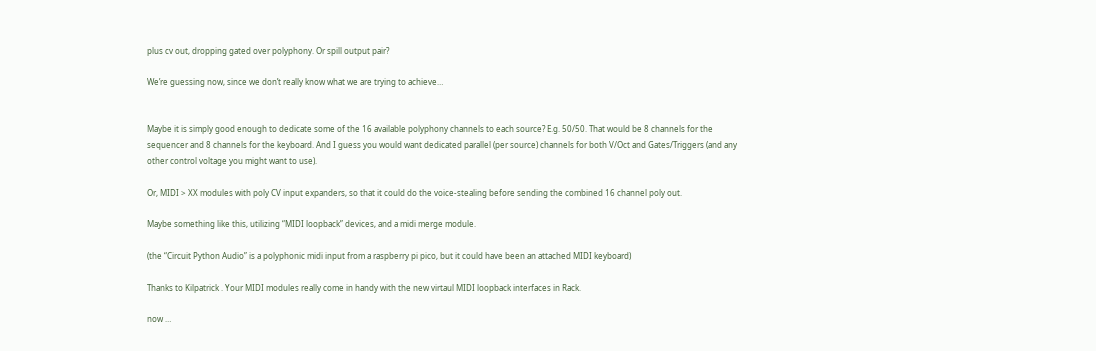plus cv out, dropping gated over polyphony. Or spill output pair?

We’re guessing now, since we don’t really know what we are trying to achieve…


Maybe it is simply good enough to dedicate some of the 16 available polyphony channels to each source? E.g. 50/50. That would be 8 channels for the sequencer and 8 channels for the keyboard. And I guess you would want dedicated parallel (per source) channels for both V/Oct and Gates/Triggers (and any other control voltage you might want to use).

Or, MIDI > XX modules with poly CV input expanders, so that it could do the voice-stealing before sending the combined 16 channel poly out.

Maybe something like this, utilizing “MIDI loopback” devices, and a midi merge module.

(the “Circuit Python Audio” is a polyphonic midi input from a raspberry pi pico, but it could have been an attached MIDI keyboard)

Thanks to Kilpatrick . Your MIDI modules really come in handy with the new virtaul MIDI loopback interfaces in Rack.

now …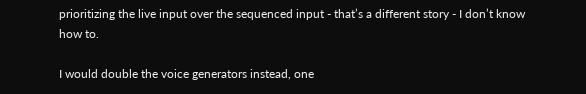prioritizing the live input over the sequenced input - that’s a different story - I don’t know how to.

I would double the voice generators instead, one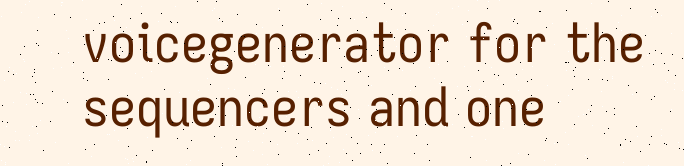voicegenerator for the sequencers and one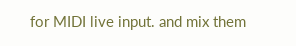for MIDI live input. and mix them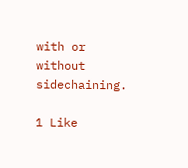with or without sidechaining.

1 Like